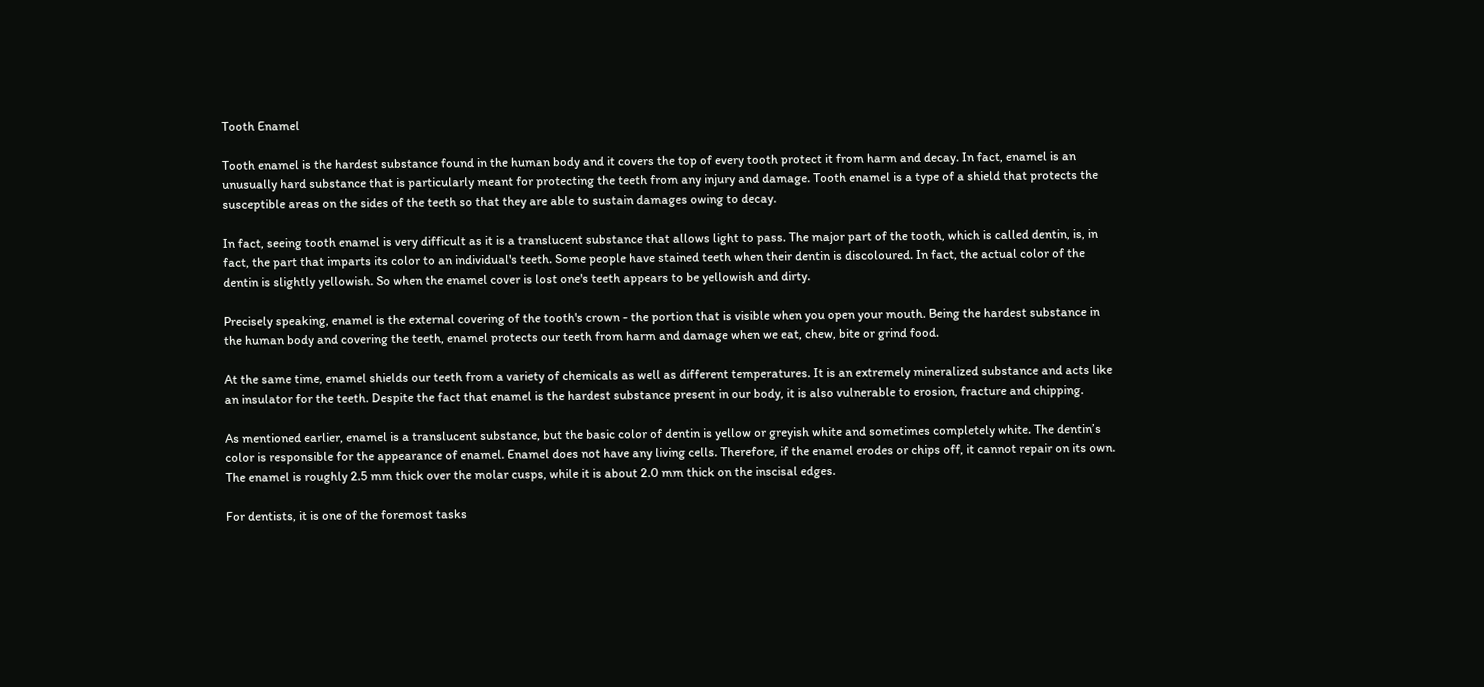Tooth Enamel

Tooth enamel is the hardest substance found in the human body and it covers the top of every tooth protect it from harm and decay. In fact, enamel is an unusually hard substance that is particularly meant for protecting the teeth from any injury and damage. Tooth enamel is a type of a shield that protects the susceptible areas on the sides of the teeth so that they are able to sustain damages owing to decay.

In fact, seeing tooth enamel is very difficult as it is a translucent substance that allows light to pass. The major part of the tooth, which is called dentin, is, in fact, the part that imparts its color to an individual's teeth. Some people have stained teeth when their dentin is discoloured. In fact, the actual color of the dentin is slightly yellowish. So when the enamel cover is lost one's teeth appears to be yellowish and dirty.

Precisely speaking, enamel is the external covering of the tooth's crown - the portion that is visible when you open your mouth. Being the hardest substance in the human body and covering the teeth, enamel protects our teeth from harm and damage when we eat, chew, bite or grind food.

At the same time, enamel shields our teeth from a variety of chemicals as well as different temperatures. It is an extremely mineralized substance and acts like an insulator for the teeth. Despite the fact that enamel is the hardest substance present in our body, it is also vulnerable to erosion, fracture and chipping.

As mentioned earlier, enamel is a translucent substance, but the basic color of dentin is yellow or greyish white and sometimes completely white. The dentin’s color is responsible for the appearance of enamel. Enamel does not have any living cells. Therefore, if the enamel erodes or chips off, it cannot repair on its own. The enamel is roughly 2.5 mm thick over the molar cusps, while it is about 2.0 mm thick on the inscisal edges.

For dentists, it is one of the foremost tasks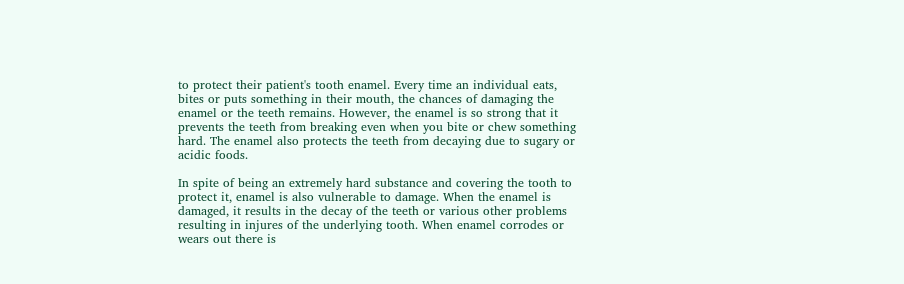to protect their patient's tooth enamel. Every time an individual eats, bites or puts something in their mouth, the chances of damaging the enamel or the teeth remains. However, the enamel is so strong that it prevents the teeth from breaking even when you bite or chew something hard. The enamel also protects the teeth from decaying due to sugary or acidic foods.

In spite of being an extremely hard substance and covering the tooth to protect it, enamel is also vulnerable to damage. When the enamel is damaged, it results in the decay of the teeth or various other problems resulting in injures of the underlying tooth. When enamel corrodes or wears out there is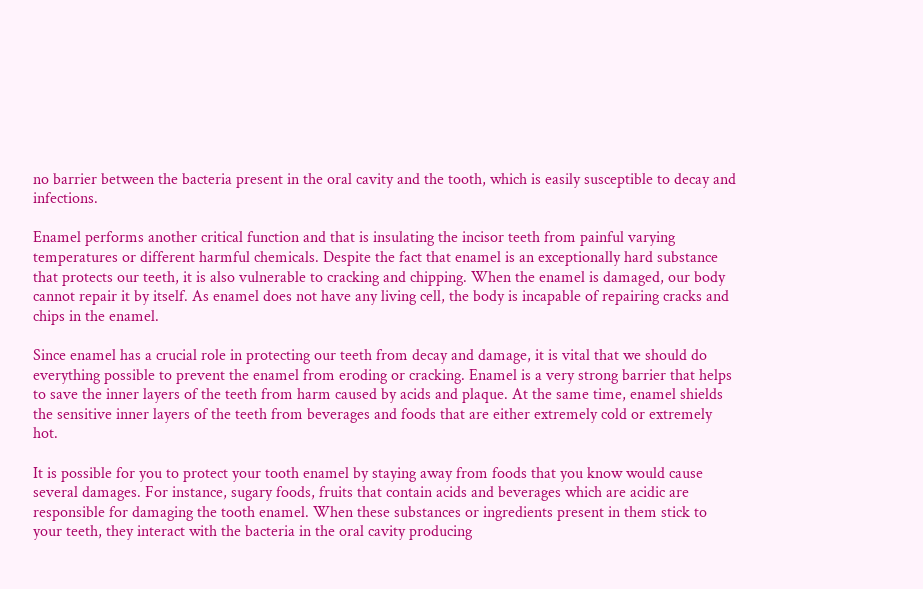no barrier between the bacteria present in the oral cavity and the tooth, which is easily susceptible to decay and infections.

Enamel performs another critical function and that is insulating the incisor teeth from painful varying temperatures or different harmful chemicals. Despite the fact that enamel is an exceptionally hard substance that protects our teeth, it is also vulnerable to cracking and chipping. When the enamel is damaged, our body cannot repair it by itself. As enamel does not have any living cell, the body is incapable of repairing cracks and chips in the enamel.

Since enamel has a crucial role in protecting our teeth from decay and damage, it is vital that we should do everything possible to prevent the enamel from eroding or cracking. Enamel is a very strong barrier that helps to save the inner layers of the teeth from harm caused by acids and plaque. At the same time, enamel shields the sensitive inner layers of the teeth from beverages and foods that are either extremely cold or extremely hot.

It is possible for you to protect your tooth enamel by staying away from foods that you know would cause several damages. For instance, sugary foods, fruits that contain acids and beverages which are acidic are responsible for damaging the tooth enamel. When these substances or ingredients present in them stick to your teeth, they interact with the bacteria in the oral cavity producing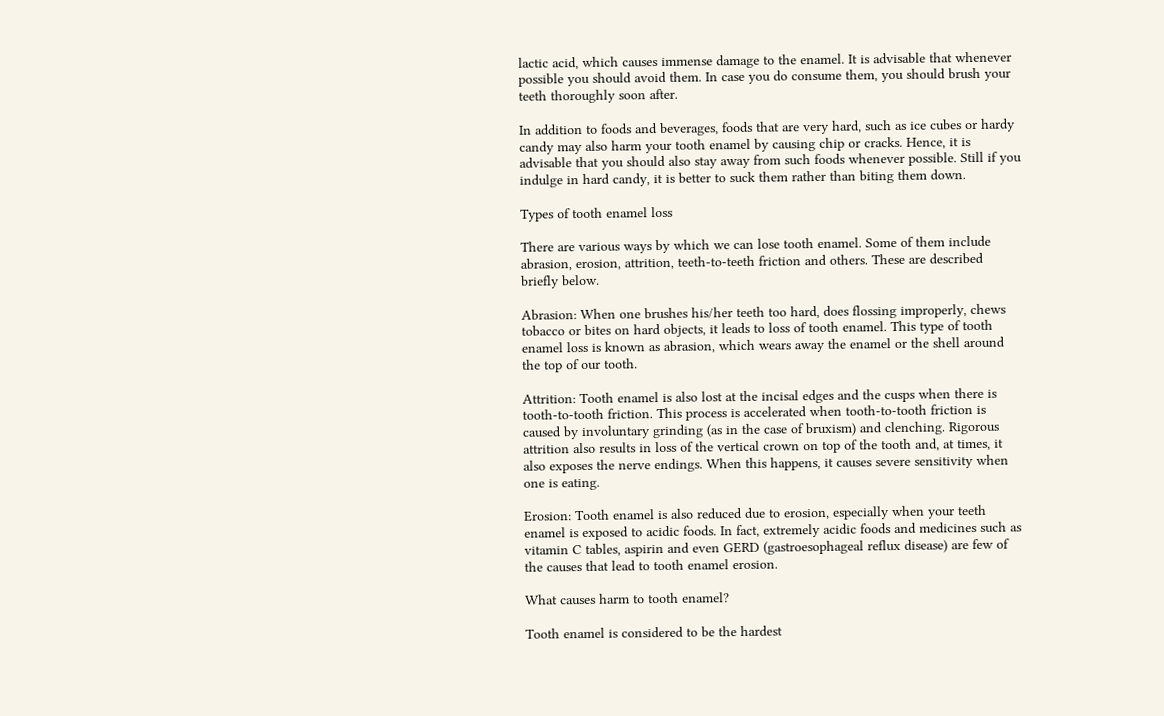lactic acid, which causes immense damage to the enamel. It is advisable that whenever possible you should avoid them. In case you do consume them, you should brush your teeth thoroughly soon after.

In addition to foods and beverages, foods that are very hard, such as ice cubes or hardy candy may also harm your tooth enamel by causing chip or cracks. Hence, it is advisable that you should also stay away from such foods whenever possible. Still if you indulge in hard candy, it is better to suck them rather than biting them down.

Types of tooth enamel loss

There are various ways by which we can lose tooth enamel. Some of them include abrasion, erosion, attrition, teeth-to-teeth friction and others. These are described briefly below.

Abrasion: When one brushes his/her teeth too hard, does flossing improperly, chews tobacco or bites on hard objects, it leads to loss of tooth enamel. This type of tooth enamel loss is known as abrasion, which wears away the enamel or the shell around the top of our tooth.

Attrition: Tooth enamel is also lost at the incisal edges and the cusps when there is tooth-to-tooth friction. This process is accelerated when tooth-to-tooth friction is caused by involuntary grinding (as in the case of bruxism) and clenching. Rigorous attrition also results in loss of the vertical crown on top of the tooth and, at times, it also exposes the nerve endings. When this happens, it causes severe sensitivity when one is eating.

Erosion: Tooth enamel is also reduced due to erosion, especially when your teeth enamel is exposed to acidic foods. In fact, extremely acidic foods and medicines such as vitamin C tables, aspirin and even GERD (gastroesophageal reflux disease) are few of the causes that lead to tooth enamel erosion.

What causes harm to tooth enamel?

Tooth enamel is considered to be the hardest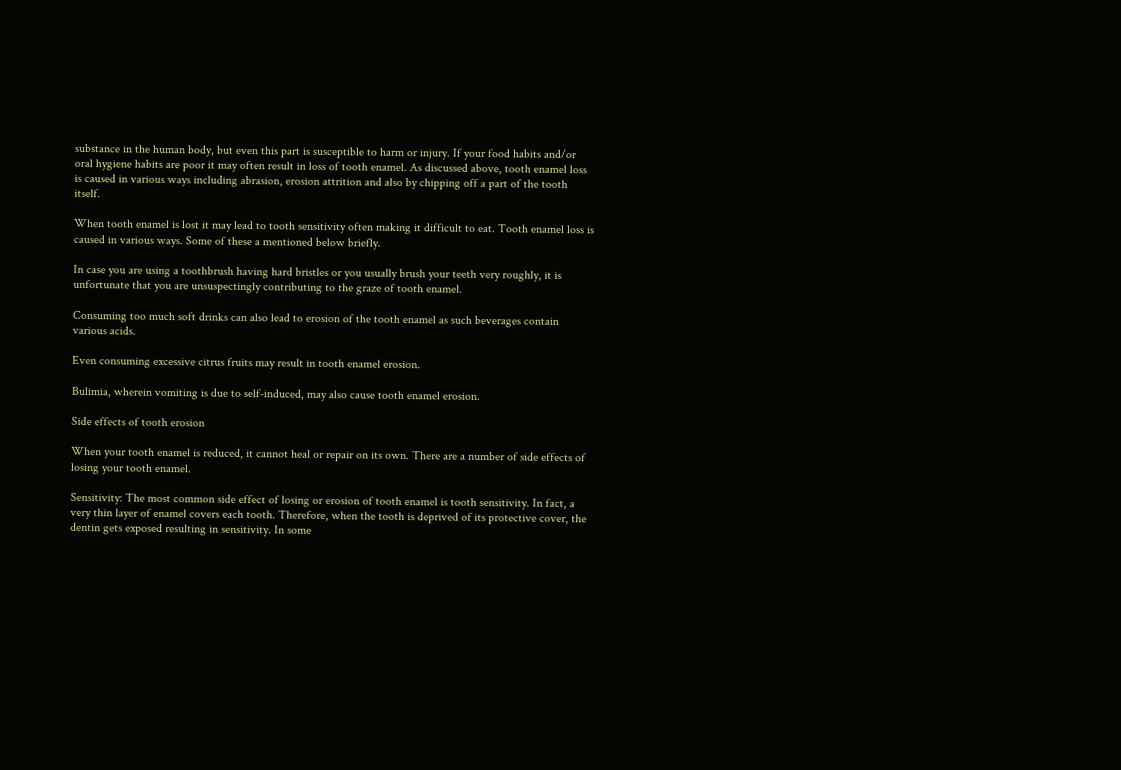substance in the human body, but even this part is susceptible to harm or injury. If your food habits and/or oral hygiene habits are poor it may often result in loss of tooth enamel. As discussed above, tooth enamel loss is caused in various ways including abrasion, erosion attrition and also by chipping off a part of the tooth itself.

When tooth enamel is lost it may lead to tooth sensitivity often making it difficult to eat. Tooth enamel loss is caused in various ways. Some of these a mentioned below briefly.

In case you are using a toothbrush having hard bristles or you usually brush your teeth very roughly, it is unfortunate that you are unsuspectingly contributing to the graze of tooth enamel.

Consuming too much soft drinks can also lead to erosion of the tooth enamel as such beverages contain various acids.

Even consuming excessive citrus fruits may result in tooth enamel erosion.

Bulimia, wherein vomiting is due to self-induced, may also cause tooth enamel erosion.

Side effects of tooth erosion

When your tooth enamel is reduced, it cannot heal or repair on its own. There are a number of side effects of losing your tooth enamel.

Sensitivity: The most common side effect of losing or erosion of tooth enamel is tooth sensitivity. In fact, a very thin layer of enamel covers each tooth. Therefore, when the tooth is deprived of its protective cover, the dentin gets exposed resulting in sensitivity. In some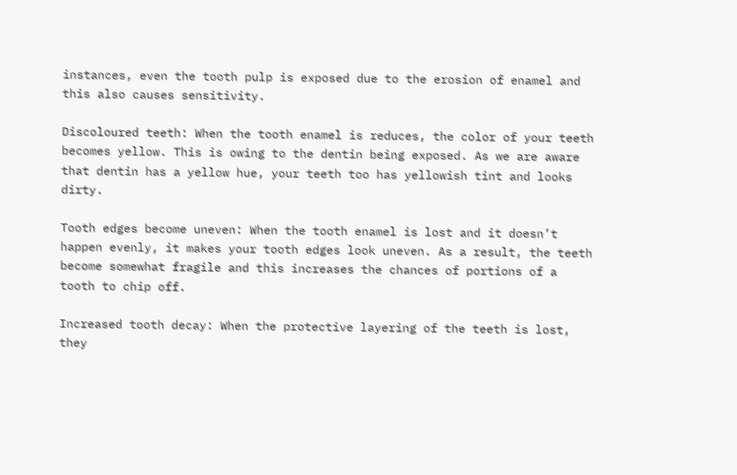instances, even the tooth pulp is exposed due to the erosion of enamel and this also causes sensitivity.

Discoloured teeth: When the tooth enamel is reduces, the color of your teeth becomes yellow. This is owing to the dentin being exposed. As we are aware that dentin has a yellow hue, your teeth too has yellowish tint and looks dirty.

Tooth edges become uneven: When the tooth enamel is lost and it doesn’t happen evenly, it makes your tooth edges look uneven. As a result, the teeth become somewhat fragile and this increases the chances of portions of a tooth to chip off.

Increased tooth decay: When the protective layering of the teeth is lost, they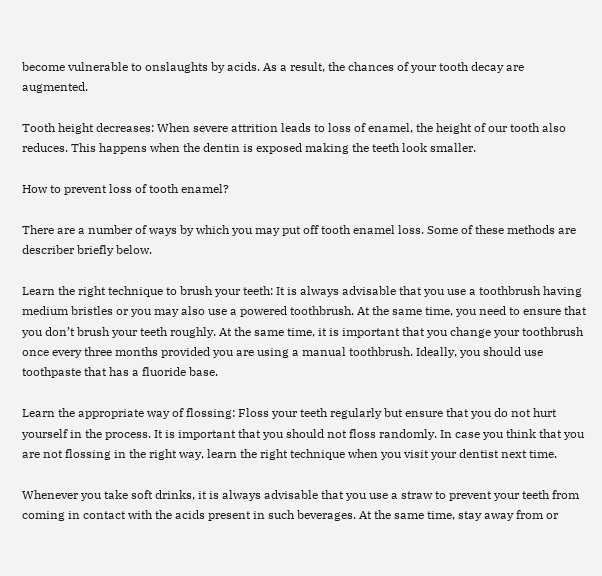become vulnerable to onslaughts by acids. As a result, the chances of your tooth decay are augmented.

Tooth height decreases: When severe attrition leads to loss of enamel, the height of our tooth also reduces. This happens when the dentin is exposed making the teeth look smaller.

How to prevent loss of tooth enamel?

There are a number of ways by which you may put off tooth enamel loss. Some of these methods are describer briefly below.

Learn the right technique to brush your teeth: It is always advisable that you use a toothbrush having medium bristles or you may also use a powered toothbrush. At the same time, you need to ensure that you don’t brush your teeth roughly. At the same time, it is important that you change your toothbrush once every three months provided you are using a manual toothbrush. Ideally, you should use toothpaste that has a fluoride base.

Learn the appropriate way of flossing: Floss your teeth regularly but ensure that you do not hurt yourself in the process. It is important that you should not floss randomly. In case you think that you are not flossing in the right way, learn the right technique when you visit your dentist next time.

Whenever you take soft drinks, it is always advisable that you use a straw to prevent your teeth from coming in contact with the acids present in such beverages. At the same time, stay away from or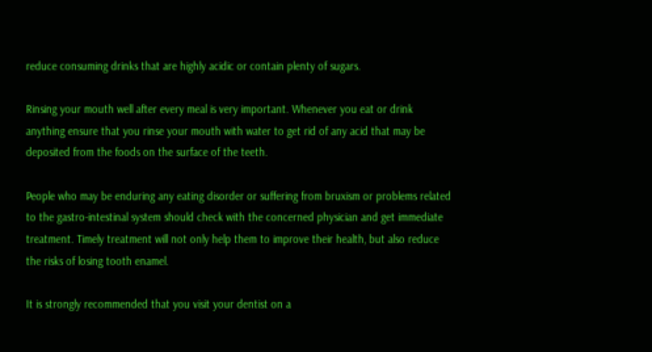reduce consuming drinks that are highly acidic or contain plenty of sugars.

Rinsing your mouth well after every meal is very important. Whenever you eat or drink anything ensure that you rinse your mouth with water to get rid of any acid that may be deposited from the foods on the surface of the teeth.

People who may be enduring any eating disorder or suffering from bruxism or problems related to the gastro-intestinal system should check with the concerned physician and get immediate treatment. Timely treatment will not only help them to improve their health, but also reduce the risks of losing tooth enamel.

It is strongly recommended that you visit your dentist on a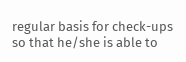regular basis for check-ups so that he/she is able to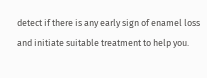detect if there is any early sign of enamel loss and initiate suitable treatment to help you.